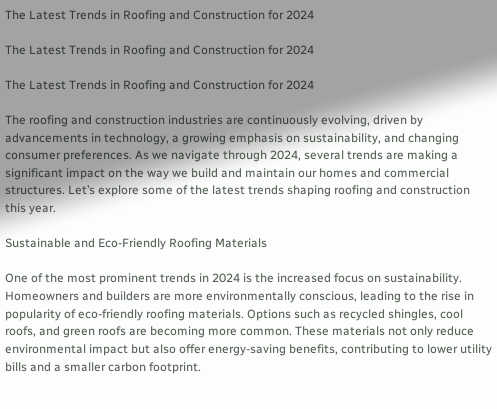The Latest Trends in Roofing and Construction for 2024

The Latest Trends in Roofing and Construction for 2024

The Latest Trends in Roofing and Construction for 2024

The roofing and construction industries are continuously evolving, driven by advancements in technology, a growing emphasis on sustainability, and changing consumer preferences. As we navigate through 2024, several trends are making a significant impact on the way we build and maintain our homes and commercial structures. Let’s explore some of the latest trends shaping roofing and construction this year.

Sustainable and Eco-Friendly Roofing Materials

One of the most prominent trends in 2024 is the increased focus on sustainability. Homeowners and builders are more environmentally conscious, leading to the rise in popularity of eco-friendly roofing materials. Options such as recycled shingles, cool roofs, and green roofs are becoming more common. These materials not only reduce environmental impact but also offer energy-saving benefits, contributing to lower utility bills and a smaller carbon footprint.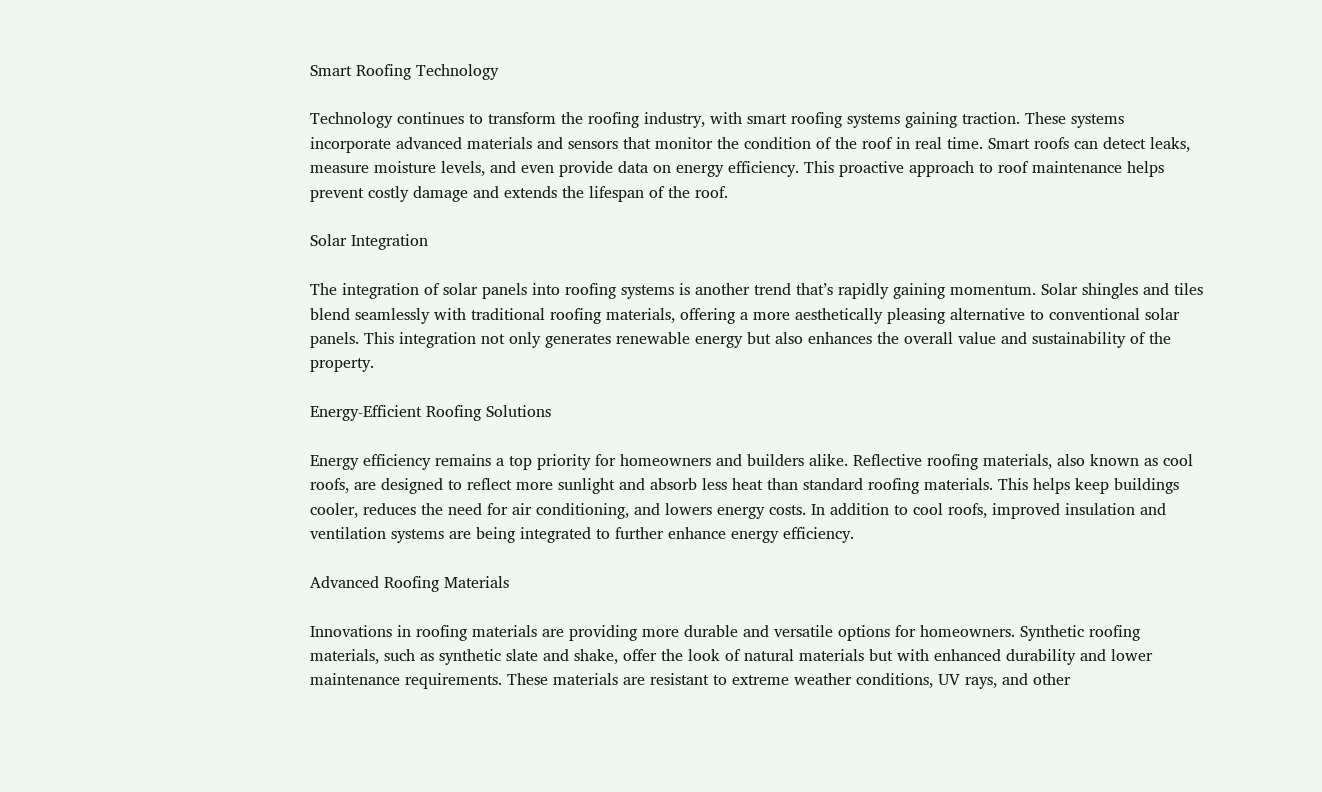Smart Roofing Technology

Technology continues to transform the roofing industry, with smart roofing systems gaining traction. These systems incorporate advanced materials and sensors that monitor the condition of the roof in real time. Smart roofs can detect leaks, measure moisture levels, and even provide data on energy efficiency. This proactive approach to roof maintenance helps prevent costly damage and extends the lifespan of the roof.

Solar Integration

The integration of solar panels into roofing systems is another trend that’s rapidly gaining momentum. Solar shingles and tiles blend seamlessly with traditional roofing materials, offering a more aesthetically pleasing alternative to conventional solar panels. This integration not only generates renewable energy but also enhances the overall value and sustainability of the property.

Energy-Efficient Roofing Solutions

Energy efficiency remains a top priority for homeowners and builders alike. Reflective roofing materials, also known as cool roofs, are designed to reflect more sunlight and absorb less heat than standard roofing materials. This helps keep buildings cooler, reduces the need for air conditioning, and lowers energy costs. In addition to cool roofs, improved insulation and ventilation systems are being integrated to further enhance energy efficiency.

Advanced Roofing Materials

Innovations in roofing materials are providing more durable and versatile options for homeowners. Synthetic roofing materials, such as synthetic slate and shake, offer the look of natural materials but with enhanced durability and lower maintenance requirements. These materials are resistant to extreme weather conditions, UV rays, and other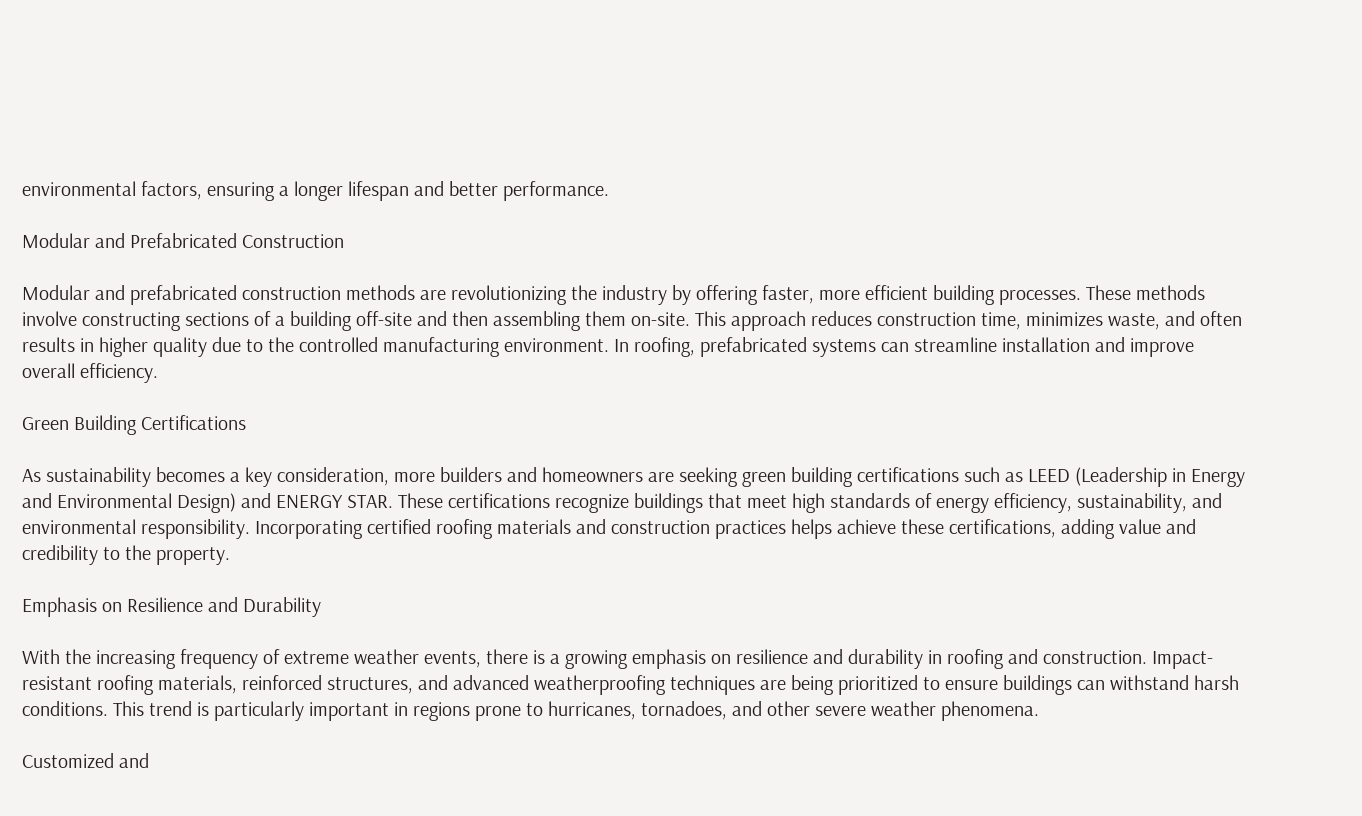environmental factors, ensuring a longer lifespan and better performance.

Modular and Prefabricated Construction

Modular and prefabricated construction methods are revolutionizing the industry by offering faster, more efficient building processes. These methods involve constructing sections of a building off-site and then assembling them on-site. This approach reduces construction time, minimizes waste, and often results in higher quality due to the controlled manufacturing environment. In roofing, prefabricated systems can streamline installation and improve overall efficiency.

Green Building Certifications

As sustainability becomes a key consideration, more builders and homeowners are seeking green building certifications such as LEED (Leadership in Energy and Environmental Design) and ENERGY STAR. These certifications recognize buildings that meet high standards of energy efficiency, sustainability, and environmental responsibility. Incorporating certified roofing materials and construction practices helps achieve these certifications, adding value and credibility to the property.

Emphasis on Resilience and Durability

With the increasing frequency of extreme weather events, there is a growing emphasis on resilience and durability in roofing and construction. Impact-resistant roofing materials, reinforced structures, and advanced weatherproofing techniques are being prioritized to ensure buildings can withstand harsh conditions. This trend is particularly important in regions prone to hurricanes, tornadoes, and other severe weather phenomena.

Customized and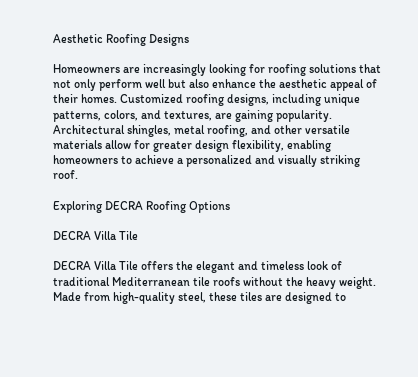Aesthetic Roofing Designs

Homeowners are increasingly looking for roofing solutions that not only perform well but also enhance the aesthetic appeal of their homes. Customized roofing designs, including unique patterns, colors, and textures, are gaining popularity. Architectural shingles, metal roofing, and other versatile materials allow for greater design flexibility, enabling homeowners to achieve a personalized and visually striking roof.

Exploring DECRA Roofing Options

DECRA Villa Tile

DECRA Villa Tile offers the elegant and timeless look of traditional Mediterranean tile roofs without the heavy weight. Made from high-quality steel, these tiles are designed to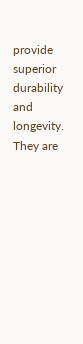provide superior durability and longevity. They are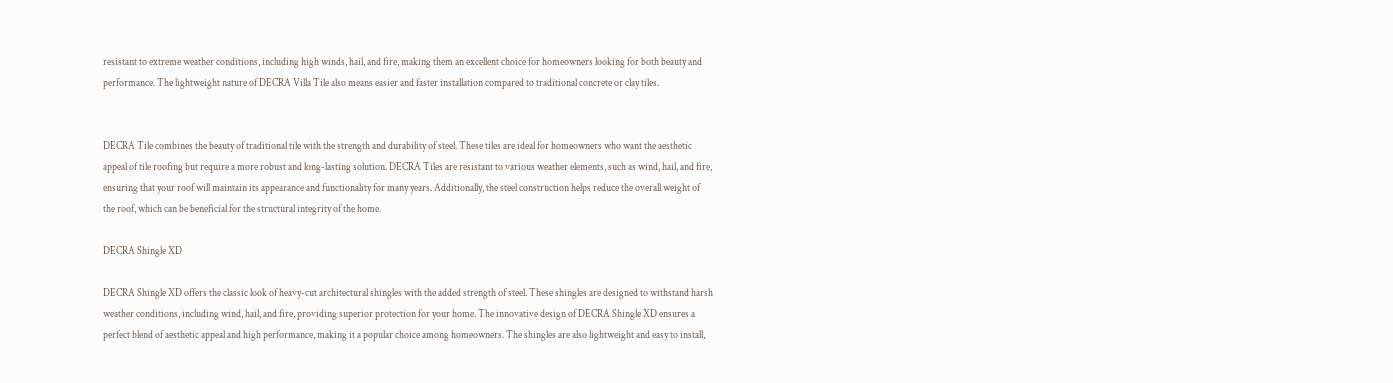resistant to extreme weather conditions, including high winds, hail, and fire, making them an excellent choice for homeowners looking for both beauty and performance. The lightweight nature of DECRA Villa Tile also means easier and faster installation compared to traditional concrete or clay tiles.


DECRA Tile combines the beauty of traditional tile with the strength and durability of steel. These tiles are ideal for homeowners who want the aesthetic appeal of tile roofing but require a more robust and long-lasting solution. DECRA Tiles are resistant to various weather elements, such as wind, hail, and fire, ensuring that your roof will maintain its appearance and functionality for many years. Additionally, the steel construction helps reduce the overall weight of the roof, which can be beneficial for the structural integrity of the home.

DECRA Shingle XD

DECRA Shingle XD offers the classic look of heavy-cut architectural shingles with the added strength of steel. These shingles are designed to withstand harsh weather conditions, including wind, hail, and fire, providing superior protection for your home. The innovative design of DECRA Shingle XD ensures a perfect blend of aesthetic appeal and high performance, making it a popular choice among homeowners. The shingles are also lightweight and easy to install,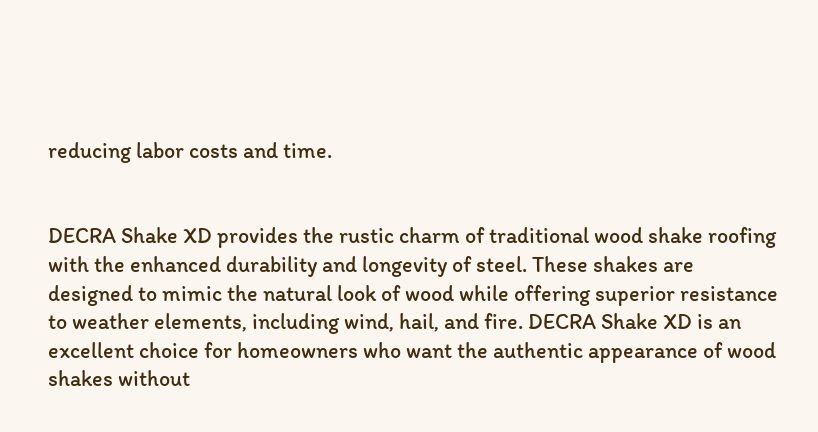reducing labor costs and time.


DECRA Shake XD provides the rustic charm of traditional wood shake roofing with the enhanced durability and longevity of steel. These shakes are designed to mimic the natural look of wood while offering superior resistance to weather elements, including wind, hail, and fire. DECRA Shake XD is an excellent choice for homeowners who want the authentic appearance of wood shakes without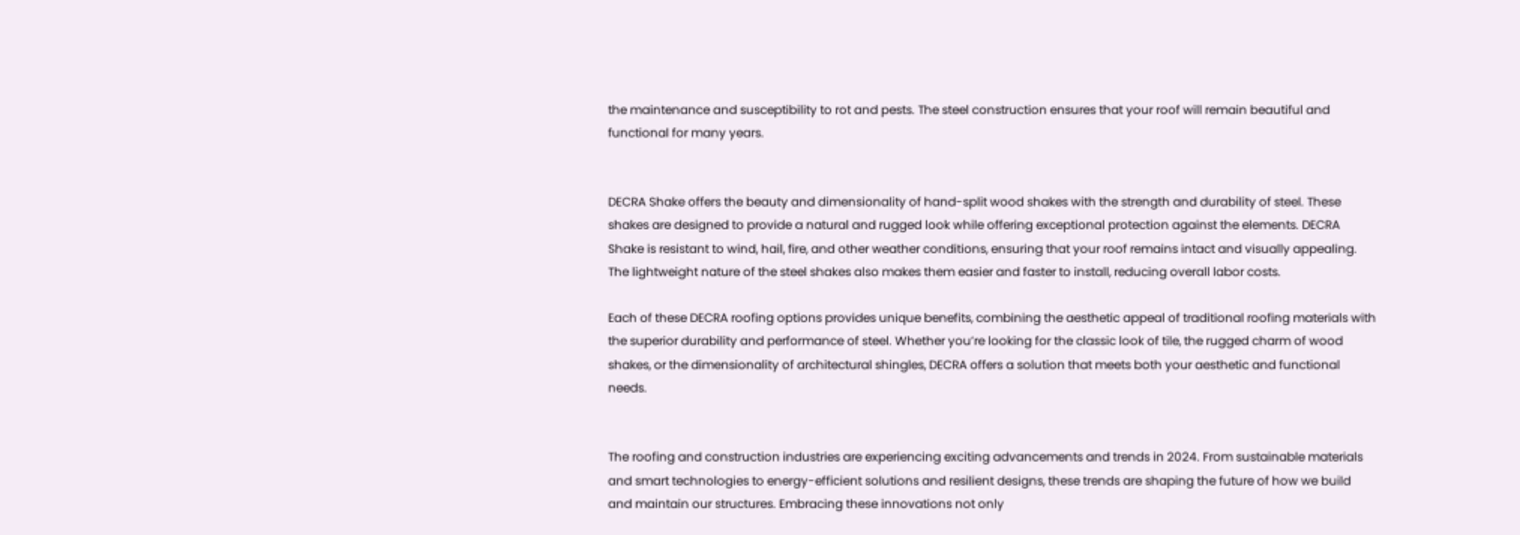the maintenance and susceptibility to rot and pests. The steel construction ensures that your roof will remain beautiful and functional for many years.


DECRA Shake offers the beauty and dimensionality of hand-split wood shakes with the strength and durability of steel. These shakes are designed to provide a natural and rugged look while offering exceptional protection against the elements. DECRA Shake is resistant to wind, hail, fire, and other weather conditions, ensuring that your roof remains intact and visually appealing. The lightweight nature of the steel shakes also makes them easier and faster to install, reducing overall labor costs.

Each of these DECRA roofing options provides unique benefits, combining the aesthetic appeal of traditional roofing materials with the superior durability and performance of steel. Whether you’re looking for the classic look of tile, the rugged charm of wood shakes, or the dimensionality of architectural shingles, DECRA offers a solution that meets both your aesthetic and functional needs.


The roofing and construction industries are experiencing exciting advancements and trends in 2024. From sustainable materials and smart technologies to energy-efficient solutions and resilient designs, these trends are shaping the future of how we build and maintain our structures. Embracing these innovations not only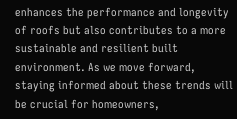enhances the performance and longevity of roofs but also contributes to a more sustainable and resilient built environment. As we move forward, staying informed about these trends will be crucial for homeowners,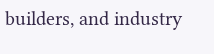builders, and industry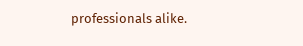professionals alike.